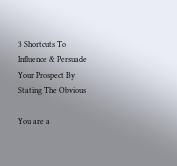3 Shortcuts To Influence & Persuade Your Prospect By Stating The Obvious

You are a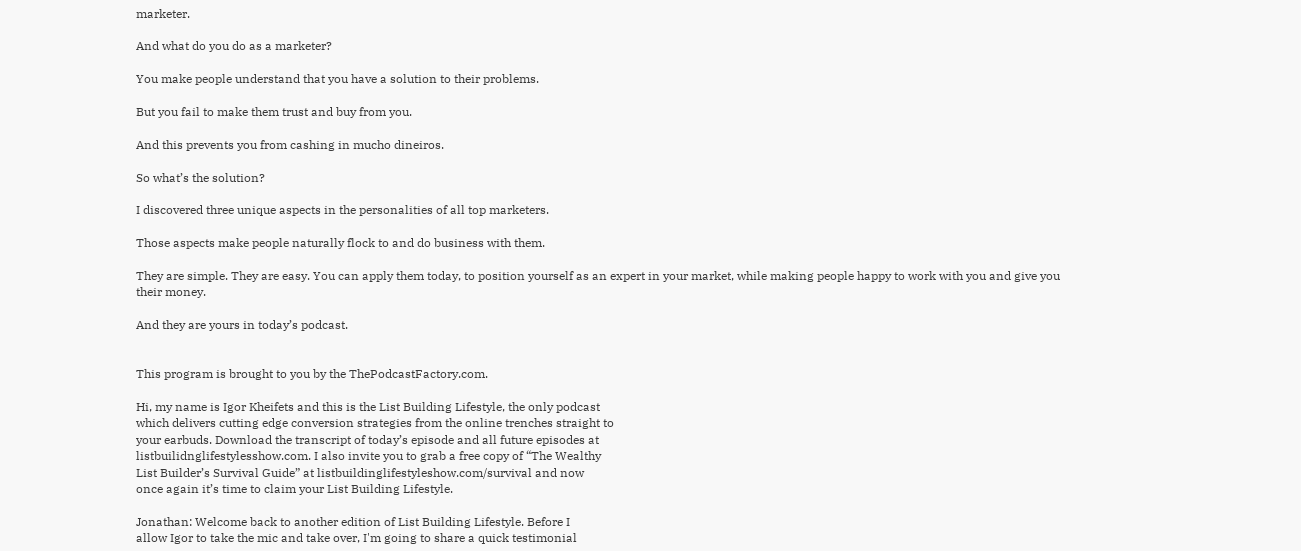marketer.

And what do you do as a marketer?

You make people understand that you have a solution to their problems.

But you fail to make them trust and buy from you.

And this prevents you from cashing in mucho dineiros.

So what’s the solution?

I discovered three unique aspects in the personalities of all top marketers.

Those aspects make people naturally flock to and do business with them.

They are simple. They are easy. You can apply them today, to position yourself as an expert in your market, while making people happy to work with you and give you their money.

And they are yours in today’s podcast.


This program is brought to you by the ThePodcastFactory.com.

Hi, my name is Igor Kheifets and this is the List Building Lifestyle, the only podcast
which delivers cutting edge conversion strategies from the online trenches straight to
your earbuds. Download the transcript of today’s episode and all future episodes at
listbuilidnglifestylesshow.com. I also invite you to grab a free copy of “The Wealthy
List Builder’s Survival Guide” at listbuildinglifestyleshow.com/survival and now
once again it’s time to claim your List Building Lifestyle.

Jonathan: Welcome back to another edition of List Building Lifestyle. Before I
allow Igor to take the mic and take over, I'm going to share a quick testimonial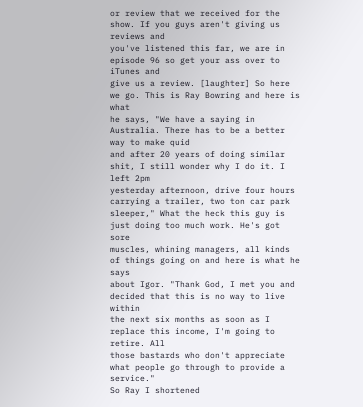or review that we received for the show. If you guys aren't giving us reviews and
you've listened this far, we are in episode 96 so get your ass over to iTunes and
give us a review. [laughter] So here we go. This is Ray Bowring and here is what
he says, "We have a saying in Australia. There has to be a better way to make quid
and after 20 years of doing similar shit, I still wonder why I do it. I left 2pm
yesterday afternoon, drive four hours carrying a trailer, two ton car park
sleeper," What the heck this guy is just doing too much work. He's got sore
muscles, whining managers, all kinds of things going on and here is what he says
about Igor. "Thank God, I met you and decided that this is no way to live within
the next six months as soon as I replace this income, I'm going to retire. All
those bastards who don't appreciate what people go through to provide a service."
So Ray I shortened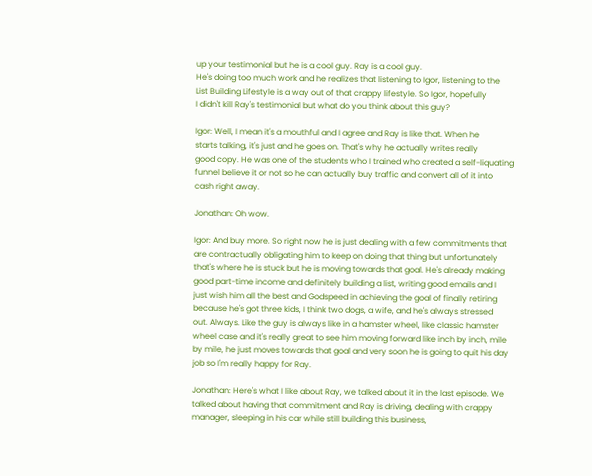up your testimonial but he is a cool guy. Ray is a cool guy.
He's doing too much work and he realizes that listening to Igor, listening to the
List Building Lifestyle is a way out of that crappy lifestyle. So Igor, hopefully
I didn't kill Ray's testimonial but what do you think about this guy?

Igor: Well, I mean it's a mouthful and I agree and Ray is like that. When he
starts talking, it's just and he goes on. That's why he actually writes really
good copy. He was one of the students who I trained who created a self-liquating
funnel believe it or not so he can actually buy traffic and convert all of it into
cash right away.

Jonathan: Oh wow.

Igor: And buy more. So right now he is just dealing with a few commitments that
are contractually obligating him to keep on doing that thing but unfortunately
that's where he is stuck but he is moving towards that goal. He's already making
good part-time income and definitely building a list, writing good emails and I
just wish him all the best and Godspeed in achieving the goal of finally retiring
because he's got three kids, I think two dogs, a wife, and he's always stressed
out. Always. Like the guy is always like in a hamster wheel, like classic hamster
wheel case and it's really great to see him moving forward like inch by inch, mile
by mile, he just moves towards that goal and very soon he is going to quit his day
job so I'm really happy for Ray.

Jonathan: Here's what I like about Ray, we talked about it in the last episode. We
talked about having that commitment and Ray is driving, dealing with crappy
manager, sleeping in his car while still building this business,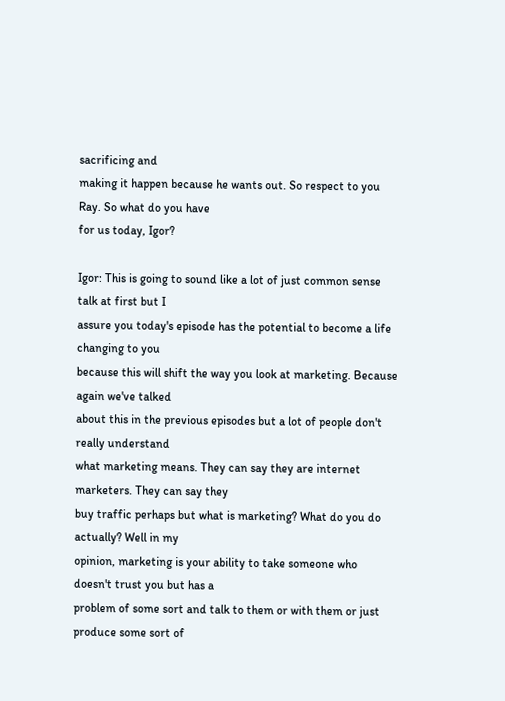sacrificing and
making it happen because he wants out. So respect to you Ray. So what do you have
for us today, Igor?

Igor: This is going to sound like a lot of just common sense talk at first but I
assure you today's episode has the potential to become a life changing to you
because this will shift the way you look at marketing. Because again we've talked
about this in the previous episodes but a lot of people don't really understand
what marketing means. They can say they are internet marketers. They can say they
buy traffic perhaps but what is marketing? What do you do actually? Well in my
opinion, marketing is your ability to take someone who doesn't trust you but has a
problem of some sort and talk to them or with them or just produce some sort of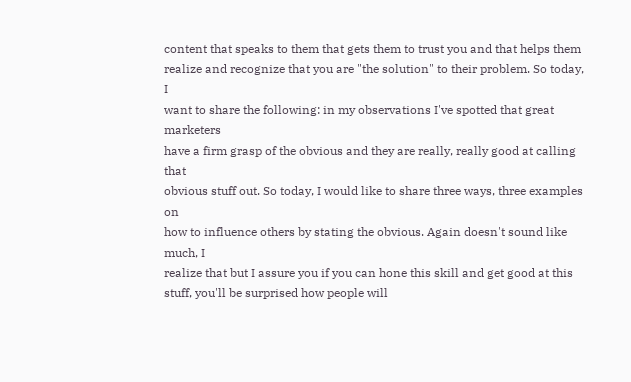content that speaks to them that gets them to trust you and that helps them
realize and recognize that you are "the solution" to their problem. So today, I
want to share the following: in my observations I've spotted that great marketers
have a firm grasp of the obvious and they are really, really good at calling that
obvious stuff out. So today, I would like to share three ways, three examples on
how to influence others by stating the obvious. Again doesn't sound like much, I
realize that but I assure you if you can hone this skill and get good at this
stuff, you'll be surprised how people will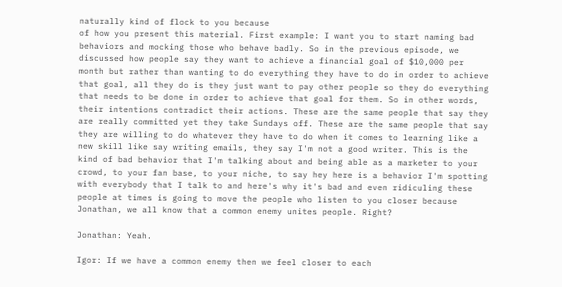naturally kind of flock to you because
of how you present this material. First example: I want you to start naming bad
behaviors and mocking those who behave badly. So in the previous episode, we
discussed how people say they want to achieve a financial goal of $10,000 per
month but rather than wanting to do everything they have to do in order to achieve
that goal, all they do is they just want to pay other people so they do everything
that needs to be done in order to achieve that goal for them. So in other words,
their intentions contradict their actions. These are the same people that say they
are really committed yet they take Sundays off. These are the same people that say
they are willing to do whatever they have to do when it comes to learning like a
new skill like say writing emails, they say I'm not a good writer. This is the
kind of bad behavior that I'm talking about and being able as a marketer to your
crowd, to your fan base, to your niche, to say hey here is a behavior I'm spotting
with everybody that I talk to and here's why it's bad and even ridiculing these
people at times is going to move the people who listen to you closer because
Jonathan, we all know that a common enemy unites people. Right?

Jonathan: Yeah.

Igor: If we have a common enemy then we feel closer to each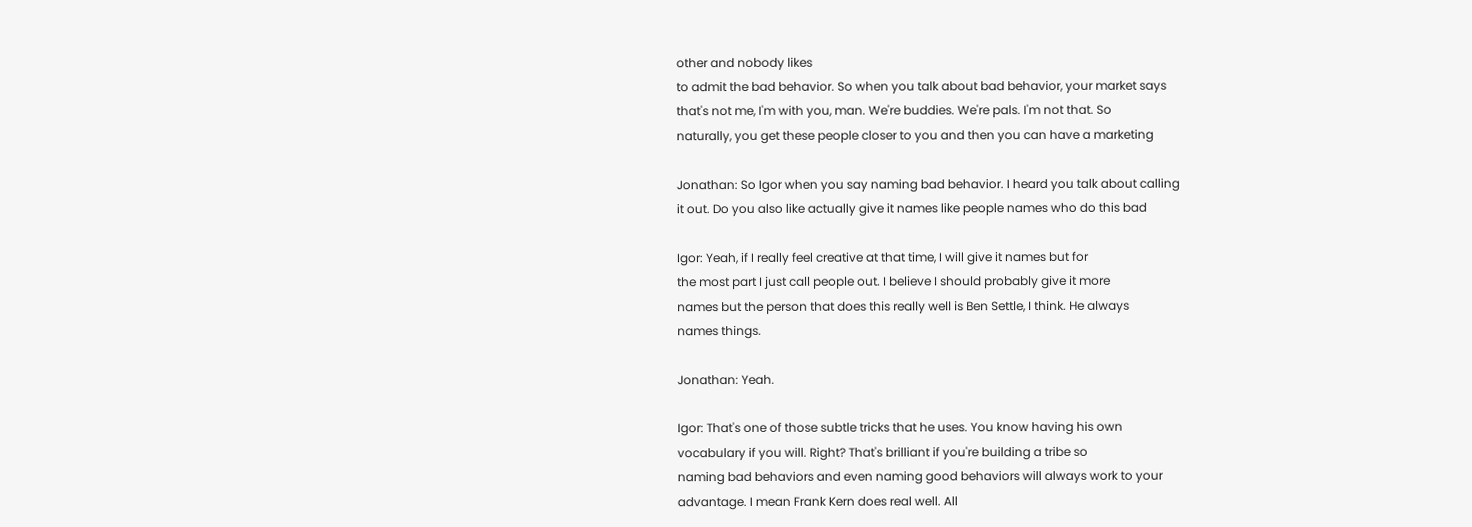other and nobody likes
to admit the bad behavior. So when you talk about bad behavior, your market says
that's not me, I'm with you, man. We're buddies. We're pals. I'm not that. So
naturally, you get these people closer to you and then you can have a marketing

Jonathan: So Igor when you say naming bad behavior. I heard you talk about calling
it out. Do you also like actually give it names like people names who do this bad

Igor: Yeah, if I really feel creative at that time, I will give it names but for
the most part I just call people out. I believe I should probably give it more
names but the person that does this really well is Ben Settle, I think. He always
names things.

Jonathan: Yeah.

Igor: That's one of those subtle tricks that he uses. You know having his own
vocabulary if you will. Right? That's brilliant if you're building a tribe so
naming bad behaviors and even naming good behaviors will always work to your
advantage. I mean Frank Kern does real well. All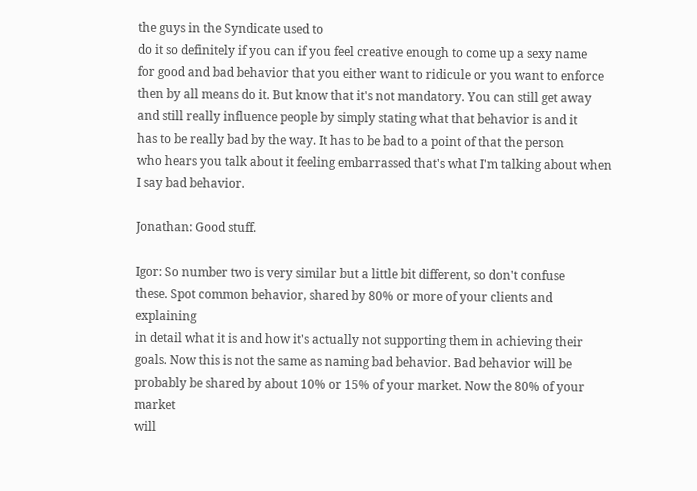the guys in the Syndicate used to
do it so definitely if you can if you feel creative enough to come up a sexy name
for good and bad behavior that you either want to ridicule or you want to enforce
then by all means do it. But know that it's not mandatory. You can still get away
and still really influence people by simply stating what that behavior is and it
has to be really bad by the way. It has to be bad to a point of that the person
who hears you talk about it feeling embarrassed that's what I'm talking about when
I say bad behavior.

Jonathan: Good stuff.

Igor: So number two is very similar but a little bit different, so don't confuse
these. Spot common behavior, shared by 80% or more of your clients and explaining
in detail what it is and how it's actually not supporting them in achieving their
goals. Now this is not the same as naming bad behavior. Bad behavior will be
probably be shared by about 10% or 15% of your market. Now the 80% of your market
will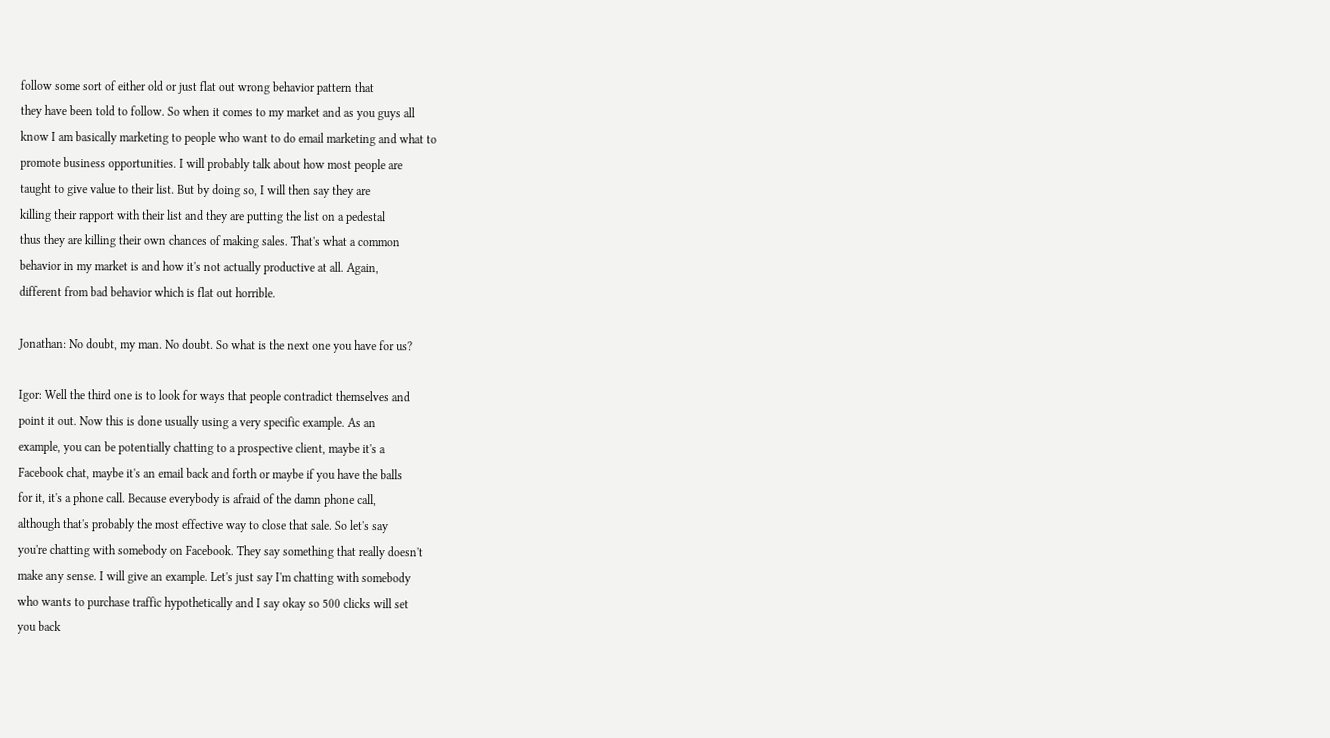follow some sort of either old or just flat out wrong behavior pattern that
they have been told to follow. So when it comes to my market and as you guys all
know I am basically marketing to people who want to do email marketing and what to
promote business opportunities. I will probably talk about how most people are
taught to give value to their list. But by doing so, I will then say they are
killing their rapport with their list and they are putting the list on a pedestal
thus they are killing their own chances of making sales. That's what a common
behavior in my market is and how it's not actually productive at all. Again,
different from bad behavior which is flat out horrible.

Jonathan: No doubt, my man. No doubt. So what is the next one you have for us?

Igor: Well the third one is to look for ways that people contradict themselves and
point it out. Now this is done usually using a very specific example. As an
example, you can be potentially chatting to a prospective client, maybe it's a
Facebook chat, maybe it's an email back and forth or maybe if you have the balls
for it, it's a phone call. Because everybody is afraid of the damn phone call,
although that's probably the most effective way to close that sale. So let's say
you're chatting with somebody on Facebook. They say something that really doesn't
make any sense. I will give an example. Let's just say I'm chatting with somebody
who wants to purchase traffic hypothetically and I say okay so 500 clicks will set
you back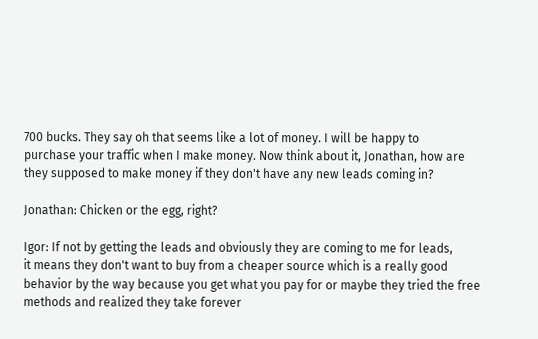700 bucks. They say oh that seems like a lot of money. I will be happy to
purchase your traffic when I make money. Now think about it, Jonathan, how are
they supposed to make money if they don't have any new leads coming in?

Jonathan: Chicken or the egg, right?

Igor: If not by getting the leads and obviously they are coming to me for leads,
it means they don't want to buy from a cheaper source which is a really good
behavior by the way because you get what you pay for or maybe they tried the free
methods and realized they take forever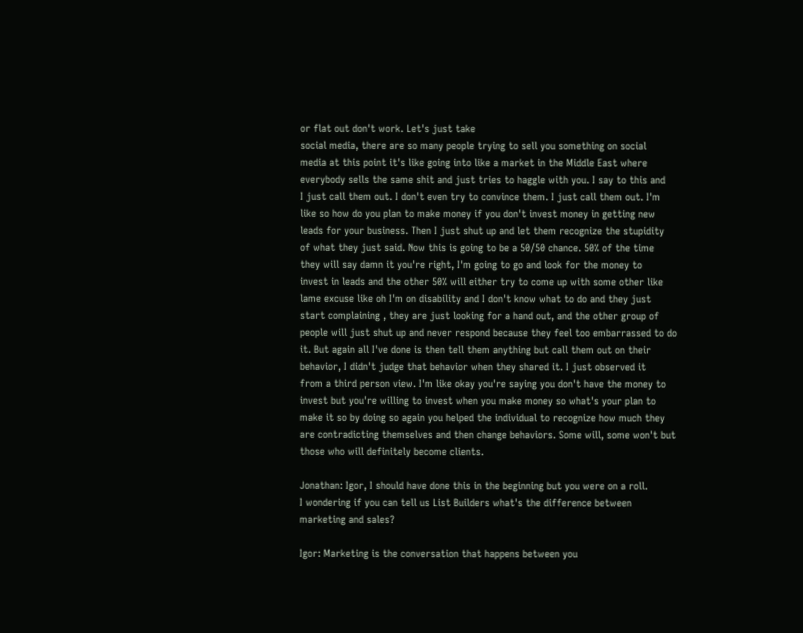or flat out don't work. Let's just take
social media, there are so many people trying to sell you something on social
media at this point it's like going into like a market in the Middle East where
everybody sells the same shit and just tries to haggle with you. I say to this and
I just call them out. I don't even try to convince them. I just call them out. I'm
like so how do you plan to make money if you don't invest money in getting new
leads for your business. Then I just shut up and let them recognize the stupidity
of what they just said. Now this is going to be a 50/50 chance. 50% of the time
they will say damn it you're right, I'm going to go and look for the money to
invest in leads and the other 50% will either try to come up with some other like
lame excuse like oh I'm on disability and I don't know what to do and they just
start complaining , they are just looking for a hand out, and the other group of
people will just shut up and never respond because they feel too embarrassed to do
it. But again all I've done is then tell them anything but call them out on their
behavior, I didn't judge that behavior when they shared it. I just observed it
from a third person view. I'm like okay you're saying you don't have the money to
invest but you're willing to invest when you make money so what's your plan to
make it so by doing so again you helped the individual to recognize how much they
are contradicting themselves and then change behaviors. Some will, some won't but
those who will definitely become clients.

Jonathan: Igor, I should have done this in the beginning but you were on a roll.
I wondering if you can tell us List Builders what's the difference between
marketing and sales?

Igor: Marketing is the conversation that happens between you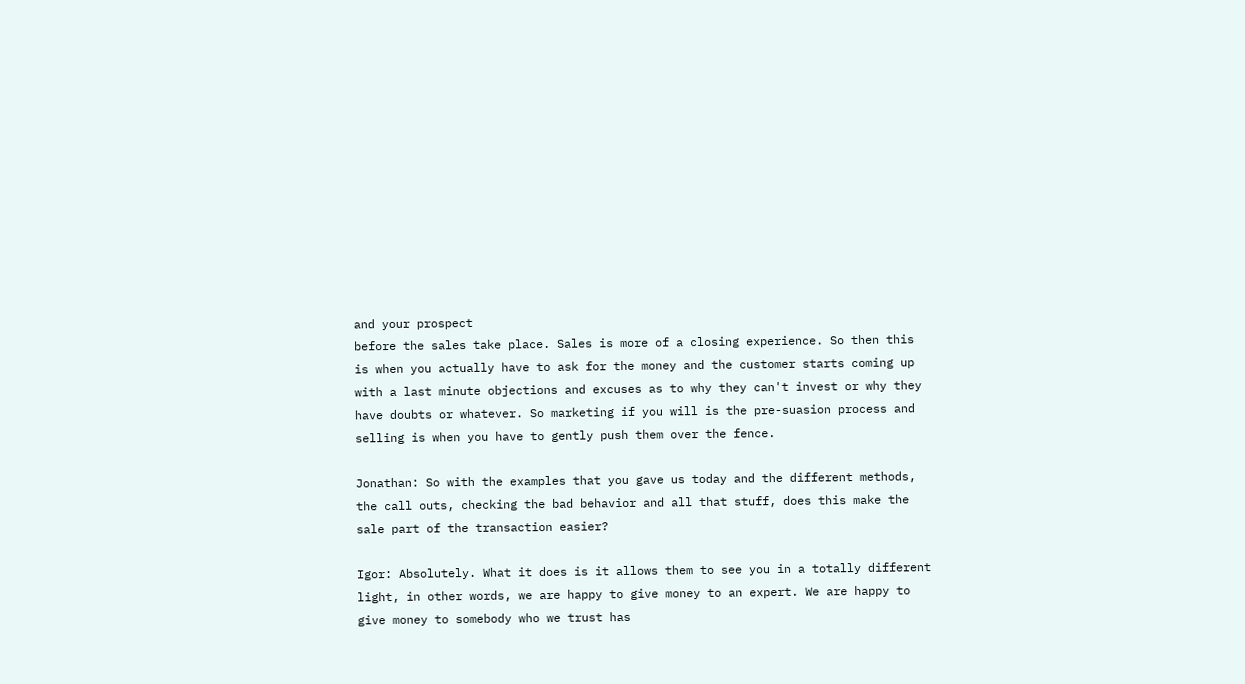and your prospect
before the sales take place. Sales is more of a closing experience. So then this
is when you actually have to ask for the money and the customer starts coming up
with a last minute objections and excuses as to why they can't invest or why they
have doubts or whatever. So marketing if you will is the pre-suasion process and
selling is when you have to gently push them over the fence.

Jonathan: So with the examples that you gave us today and the different methods,
the call outs, checking the bad behavior and all that stuff, does this make the
sale part of the transaction easier?

Igor: Absolutely. What it does is it allows them to see you in a totally different
light, in other words, we are happy to give money to an expert. We are happy to
give money to somebody who we trust has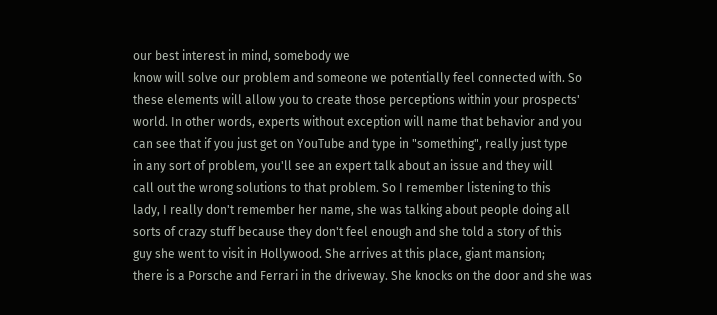our best interest in mind, somebody we
know will solve our problem and someone we potentially feel connected with. So
these elements will allow you to create those perceptions within your prospects'
world. In other words, experts without exception will name that behavior and you
can see that if you just get on YouTube and type in "something", really just type
in any sort of problem, you'll see an expert talk about an issue and they will
call out the wrong solutions to that problem. So I remember listening to this
lady, I really don't remember her name, she was talking about people doing all
sorts of crazy stuff because they don't feel enough and she told a story of this
guy she went to visit in Hollywood. She arrives at this place, giant mansion;
there is a Porsche and Ferrari in the driveway. She knocks on the door and she was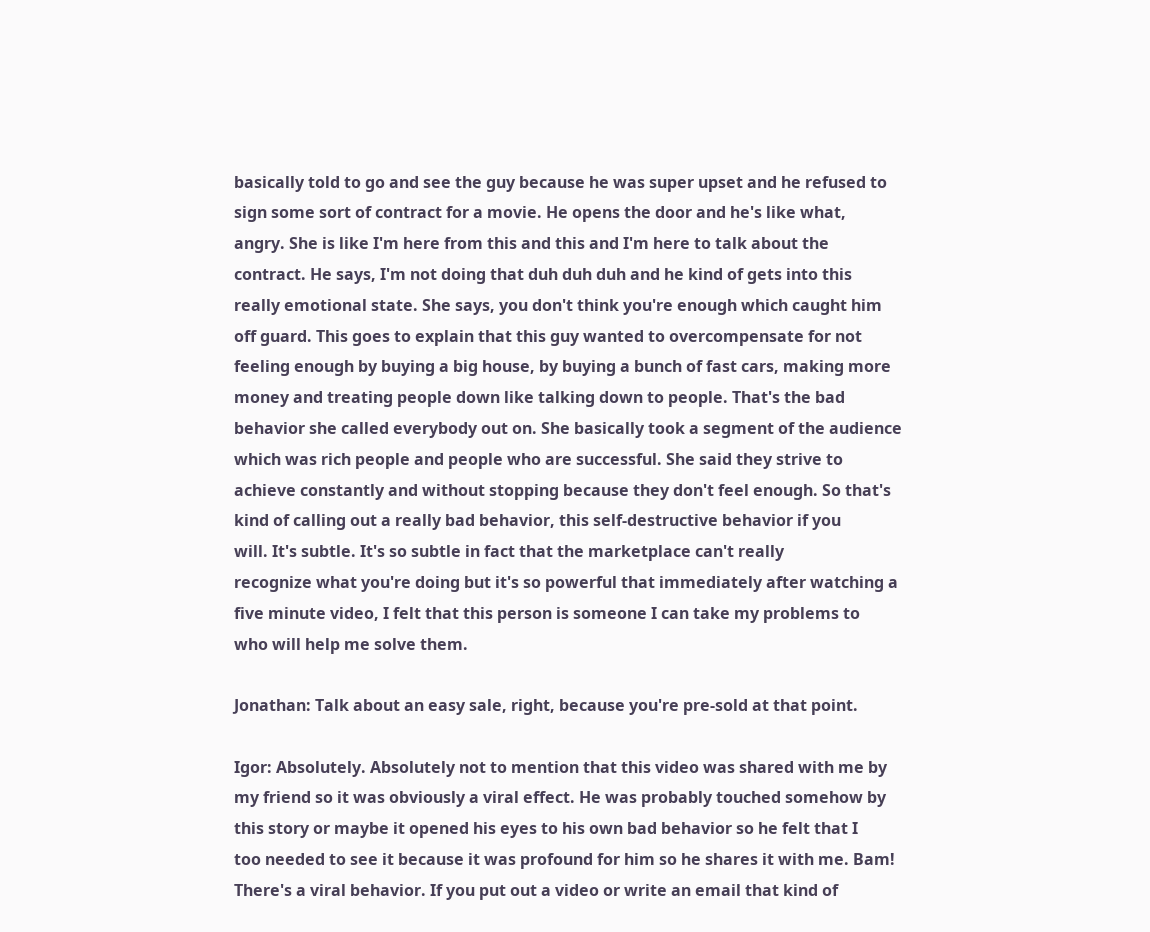basically told to go and see the guy because he was super upset and he refused to
sign some sort of contract for a movie. He opens the door and he's like what,
angry. She is like I'm here from this and this and I'm here to talk about the
contract. He says, I'm not doing that duh duh duh and he kind of gets into this
really emotional state. She says, you don't think you're enough which caught him
off guard. This goes to explain that this guy wanted to overcompensate for not
feeling enough by buying a big house, by buying a bunch of fast cars, making more
money and treating people down like talking down to people. That's the bad
behavior she called everybody out on. She basically took a segment of the audience
which was rich people and people who are successful. She said they strive to
achieve constantly and without stopping because they don't feel enough. So that's
kind of calling out a really bad behavior, this self-destructive behavior if you
will. It's subtle. It's so subtle in fact that the marketplace can't really
recognize what you're doing but it's so powerful that immediately after watching a
five minute video, I felt that this person is someone I can take my problems to
who will help me solve them.

Jonathan: Talk about an easy sale, right, because you're pre-sold at that point.

Igor: Absolutely. Absolutely not to mention that this video was shared with me by
my friend so it was obviously a viral effect. He was probably touched somehow by
this story or maybe it opened his eyes to his own bad behavior so he felt that I
too needed to see it because it was profound for him so he shares it with me. Bam!
There's a viral behavior. If you put out a video or write an email that kind of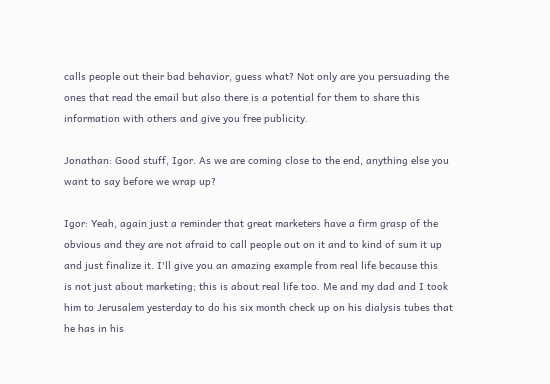calls people out their bad behavior, guess what? Not only are you persuading the
ones that read the email but also there is a potential for them to share this
information with others and give you free publicity.

Jonathan: Good stuff, Igor. As we are coming close to the end, anything else you
want to say before we wrap up?

Igor: Yeah, again just a reminder that great marketers have a firm grasp of the
obvious and they are not afraid to call people out on it and to kind of sum it up
and just finalize it. I'll give you an amazing example from real life because this
is not just about marketing; this is about real life too. Me and my dad and I took
him to Jerusalem yesterday to do his six month check up on his dialysis tubes that
he has in his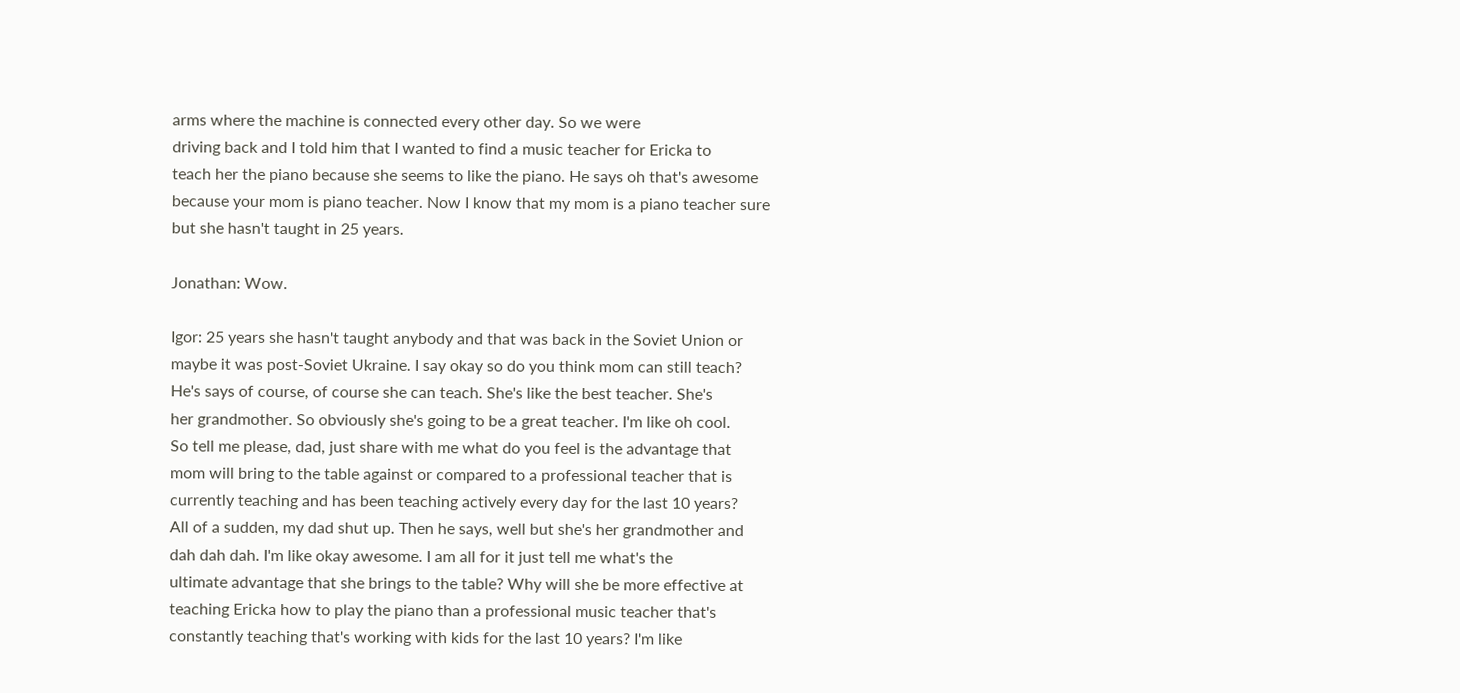arms where the machine is connected every other day. So we were
driving back and I told him that I wanted to find a music teacher for Ericka to
teach her the piano because she seems to like the piano. He says oh that's awesome
because your mom is piano teacher. Now I know that my mom is a piano teacher sure
but she hasn't taught in 25 years.

Jonathan: Wow.

Igor: 25 years she hasn't taught anybody and that was back in the Soviet Union or
maybe it was post-Soviet Ukraine. I say okay so do you think mom can still teach?
He's says of course, of course she can teach. She's like the best teacher. She's
her grandmother. So obviously she's going to be a great teacher. I'm like oh cool.
So tell me please, dad, just share with me what do you feel is the advantage that
mom will bring to the table against or compared to a professional teacher that is
currently teaching and has been teaching actively every day for the last 10 years?
All of a sudden, my dad shut up. Then he says, well but she's her grandmother and
dah dah dah. I'm like okay awesome. I am all for it just tell me what's the
ultimate advantage that she brings to the table? Why will she be more effective at
teaching Ericka how to play the piano than a professional music teacher that's
constantly teaching that's working with kids for the last 10 years? I'm like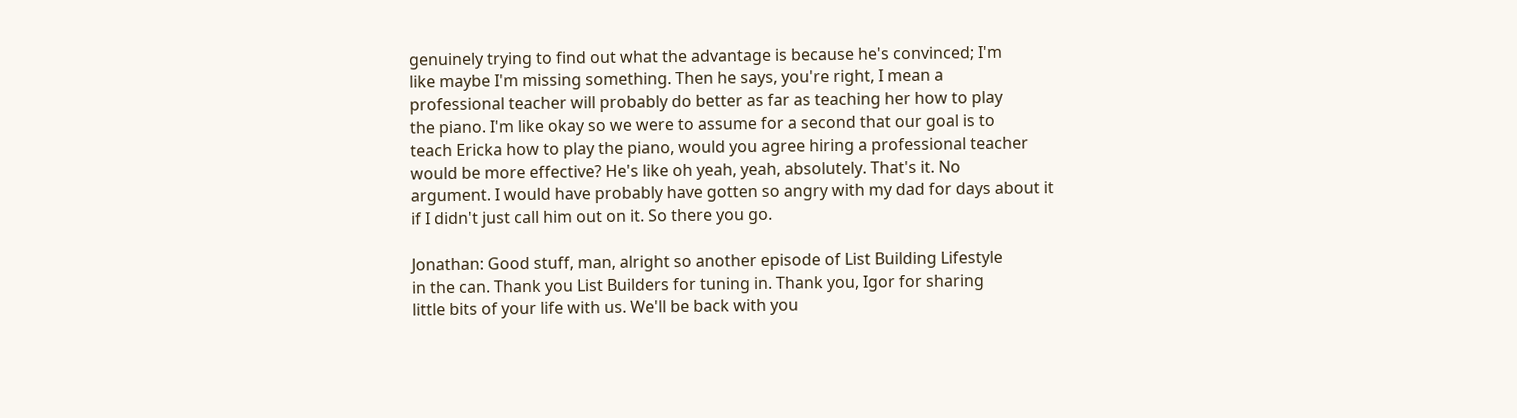genuinely trying to find out what the advantage is because he's convinced; I'm
like maybe I'm missing something. Then he says, you're right, I mean a
professional teacher will probably do better as far as teaching her how to play
the piano. I'm like okay so we were to assume for a second that our goal is to
teach Ericka how to play the piano, would you agree hiring a professional teacher
would be more effective? He's like oh yeah, yeah, absolutely. That's it. No
argument. I would have probably have gotten so angry with my dad for days about it
if I didn't just call him out on it. So there you go.

Jonathan: Good stuff, man, alright so another episode of List Building Lifestyle
in the can. Thank you List Builders for tuning in. Thank you, Igor for sharing
little bits of your life with us. We'll be back with you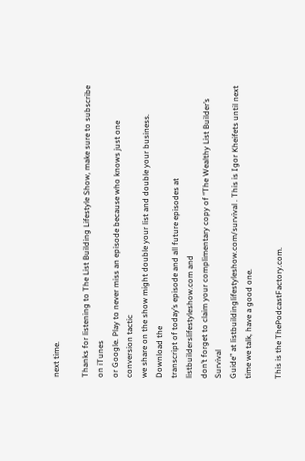next time.

Thanks for listening to The List Building Lifestyle Show, make sure to subscribe on iTunes
or Google. Play to never miss an episode because who knows just one conversion tactic
we share on the show might double your list and double your business. Download the
transcript of today’s episode and all future episodes at listbuilderslifestyleshow.com and
don’t forget to claim your complimentary copy of “The Wealthy List Builder’s Survival
Guide” at listbuildinglifestyleshow.com/survival . This is Igor Kheifets until next time we talk, have a good one.

This is the ThePodcastFactory.com.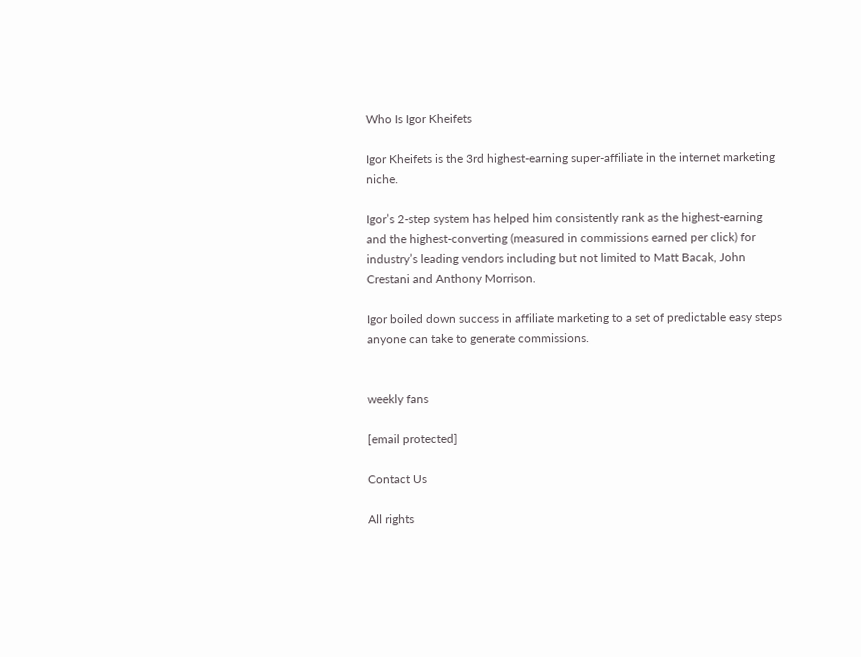Who Is Igor Kheifets

Igor Kheifets is the 3rd highest-earning super-affiliate in the internet marketing niche.

Igor’s 2-step system has helped him consistently rank as the highest-earning and the highest-converting (measured in commissions earned per click) for industry’s leading vendors including but not limited to Matt Bacak, John Crestani and Anthony Morrison.

Igor boiled down success in affiliate marketing to a set of predictable easy steps anyone can take to generate commissions.


weekly fans

[email protected]

Contact Us

All rights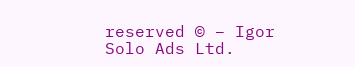reserved © – Igor Solo Ads Ltd.